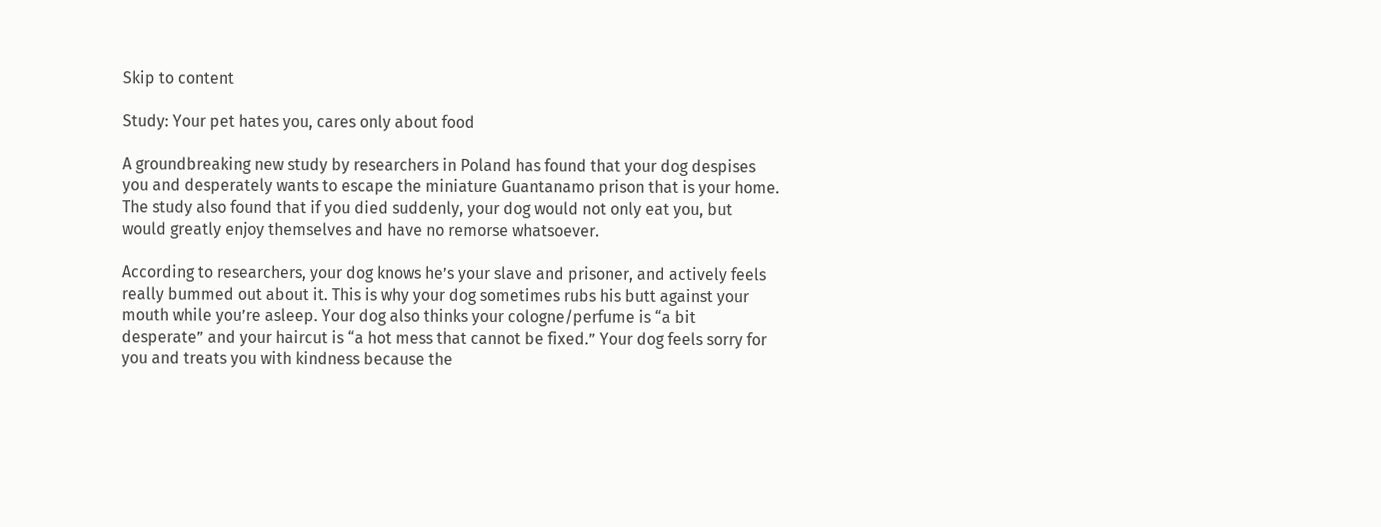Skip to content

Study: Your pet hates you, cares only about food

A groundbreaking new study by researchers in Poland has found that your dog despises you and desperately wants to escape the miniature Guantanamo prison that is your home. The study also found that if you died suddenly, your dog would not only eat you, but would greatly enjoy themselves and have no remorse whatsoever.

According to researchers, your dog knows he’s your slave and prisoner, and actively feels really bummed out about it. This is why your dog sometimes rubs his butt against your mouth while you’re asleep. Your dog also thinks your cologne/perfume is “a bit desperate” and your haircut is “a hot mess that cannot be fixed.” Your dog feels sorry for you and treats you with kindness because the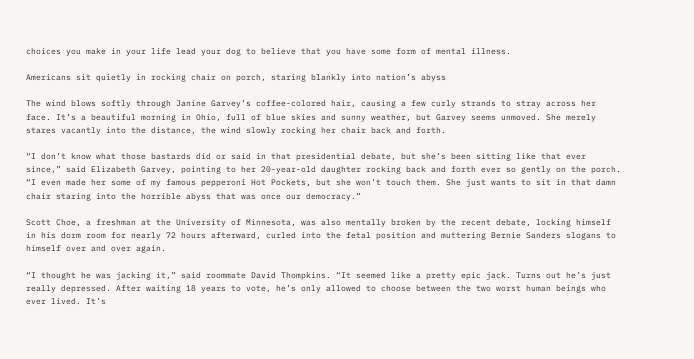choices you make in your life lead your dog to believe that you have some form of mental illness.

Americans sit quietly in rocking chair on porch, staring blankly into nation’s abyss

The wind blows softly through Janine Garvey’s coffee-colored hair, causing a few curly strands to stray across her face. It’s a beautiful morning in Ohio, full of blue skies and sunny weather, but Garvey seems unmoved. She merely stares vacantly into the distance, the wind slowly rocking her chair back and forth.

“I don’t know what those bastards did or said in that presidential debate, but she’s been sitting like that ever since,” said Elizabeth Garvey, pointing to her 20-year-old daughter rocking back and forth ever so gently on the porch. “I even made her some of my famous pepperoni Hot Pockets, but she won’t touch them. She just wants to sit in that damn chair staring into the horrible abyss that was once our democracy.”

Scott Choe, a freshman at the University of Minnesota, was also mentally broken by the recent debate, locking himself in his dorm room for nearly 72 hours afterward, curled into the fetal position and muttering Bernie Sanders slogans to himself over and over again.

“I thought he was jacking it,” said roommate David Thompkins. “It seemed like a pretty epic jack. Turns out he’s just really depressed. After waiting 18 years to vote, he’s only allowed to choose between the two worst human beings who ever lived. It’s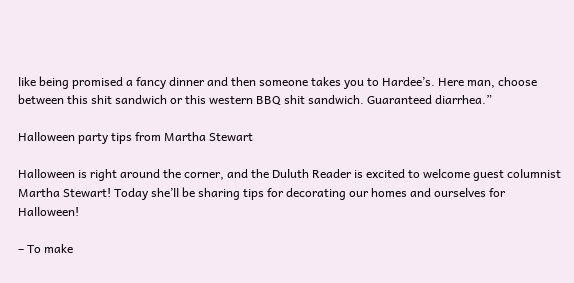like being promised a fancy dinner and then someone takes you to Hardee’s. Here man, choose between this shit sandwich or this western BBQ shit sandwich. Guaranteed diarrhea.”

Halloween party tips from Martha Stewart

Halloween is right around the corner, and the Duluth Reader is excited to welcome guest columnist Martha Stewart! Today she’ll be sharing tips for decorating our homes and ourselves for Halloween!

– To make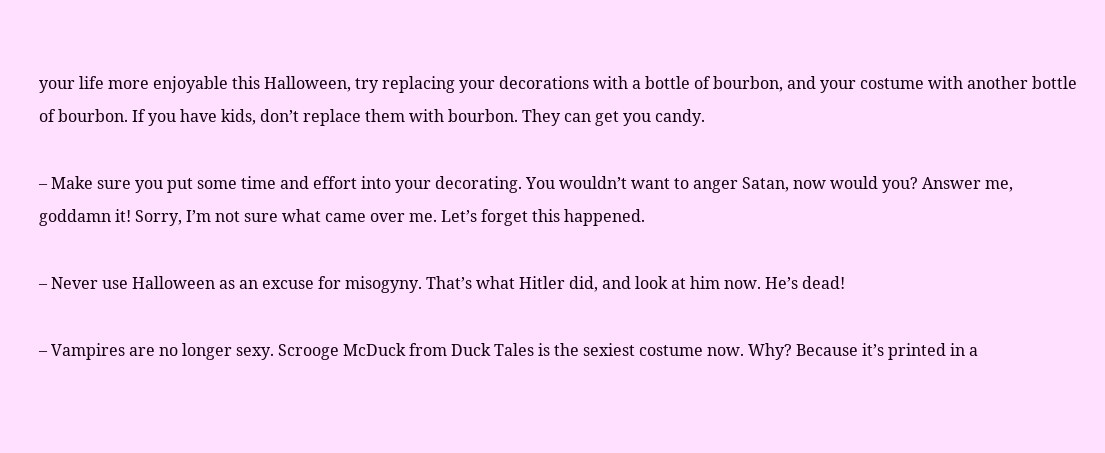your life more enjoyable this Halloween, try replacing your decorations with a bottle of bourbon, and your costume with another bottle of bourbon. If you have kids, don’t replace them with bourbon. They can get you candy.

– Make sure you put some time and effort into your decorating. You wouldn’t want to anger Satan, now would you? Answer me, goddamn it! Sorry, I’m not sure what came over me. Let’s forget this happened.

– Never use Halloween as an excuse for misogyny. That’s what Hitler did, and look at him now. He’s dead!

– Vampires are no longer sexy. Scrooge McDuck from Duck Tales is the sexiest costume now. Why? Because it’s printed in a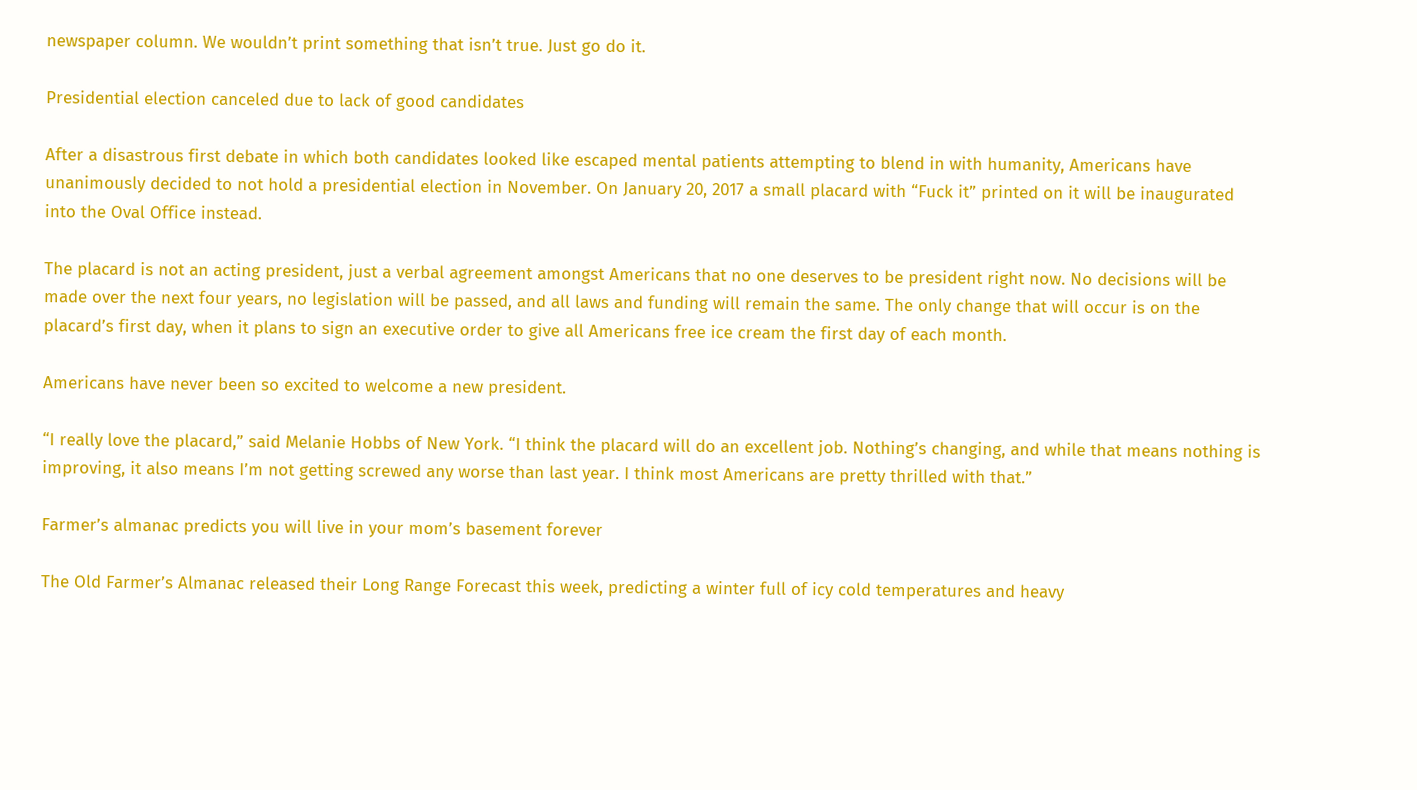newspaper column. We wouldn’t print something that isn’t true. Just go do it.

Presidential election canceled due to lack of good candidates

After a disastrous first debate in which both candidates looked like escaped mental patients attempting to blend in with humanity, Americans have unanimously decided to not hold a presidential election in November. On January 20, 2017 a small placard with “Fuck it” printed on it will be inaugurated into the Oval Office instead.

The placard is not an acting president, just a verbal agreement amongst Americans that no one deserves to be president right now. No decisions will be made over the next four years, no legislation will be passed, and all laws and funding will remain the same. The only change that will occur is on the placard’s first day, when it plans to sign an executive order to give all Americans free ice cream the first day of each month.

Americans have never been so excited to welcome a new president.

“I really love the placard,” said Melanie Hobbs of New York. “I think the placard will do an excellent job. Nothing’s changing, and while that means nothing is improving, it also means I’m not getting screwed any worse than last year. I think most Americans are pretty thrilled with that.”

Farmer’s almanac predicts you will live in your mom’s basement forever

The Old Farmer’s Almanac released their Long Range Forecast this week, predicting a winter full of icy cold temperatures and heavy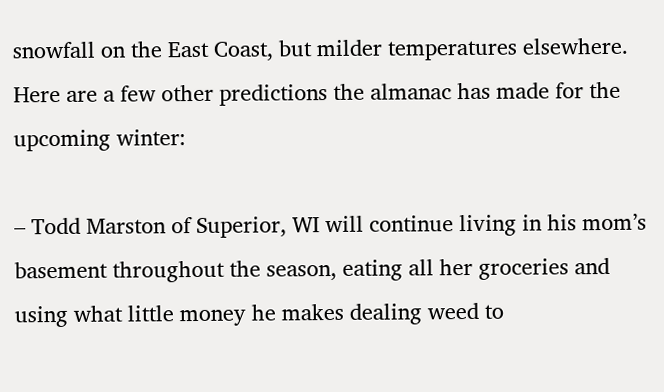snowfall on the East Coast, but milder temperatures elsewhere. Here are a few other predictions the almanac has made for the upcoming winter:

– Todd Marston of Superior, WI will continue living in his mom’s basement throughout the season, eating all her groceries and using what little money he makes dealing weed to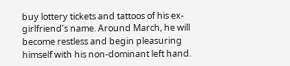buy lottery tickets and tattoos of his ex-girlfriend’s name. Around March, he will become restless and begin pleasuring himself with his non-dominant left hand.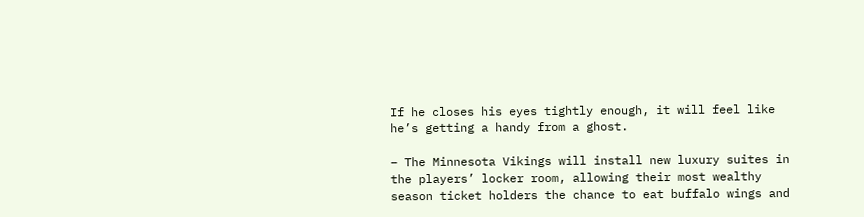If he closes his eyes tightly enough, it will feel like he’s getting a handy from a ghost.

– The Minnesota Vikings will install new luxury suites in the players’ locker room, allowing their most wealthy season ticket holders the chance to eat buffalo wings and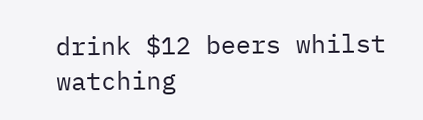drink $12 beers whilst watching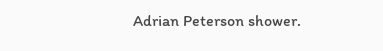Adrian Peterson shower.